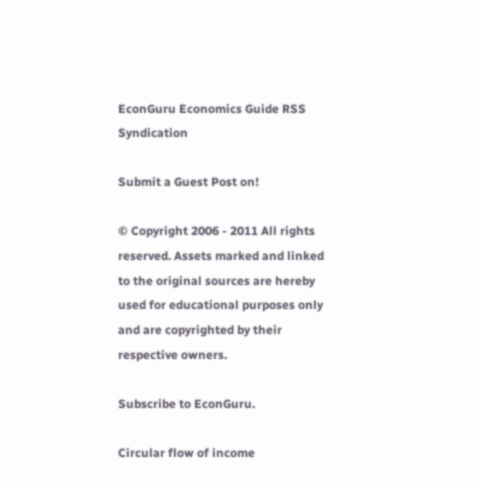EconGuru Economics Guide RSS Syndication

Submit a Guest Post on!

© Copyright 2006 - 2011 All rights reserved. Assets marked and linked to the original sources are hereby used for educational purposes only and are copyrighted by their respective owners.

Subscribe to EconGuru.

Circular flow of income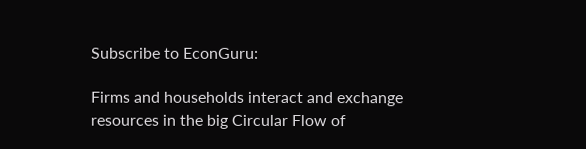Subscribe to EconGuru:

Firms and households interact and exchange resources in the big Circular Flow of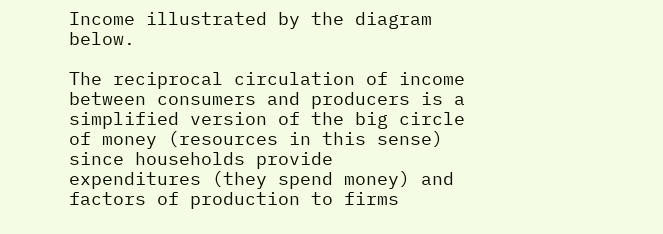Income illustrated by the diagram below.

The reciprocal circulation of income between consumers and producers is a simplified version of the big circle of money (resources in this sense) since households provide expenditures (they spend money) and factors of production to firms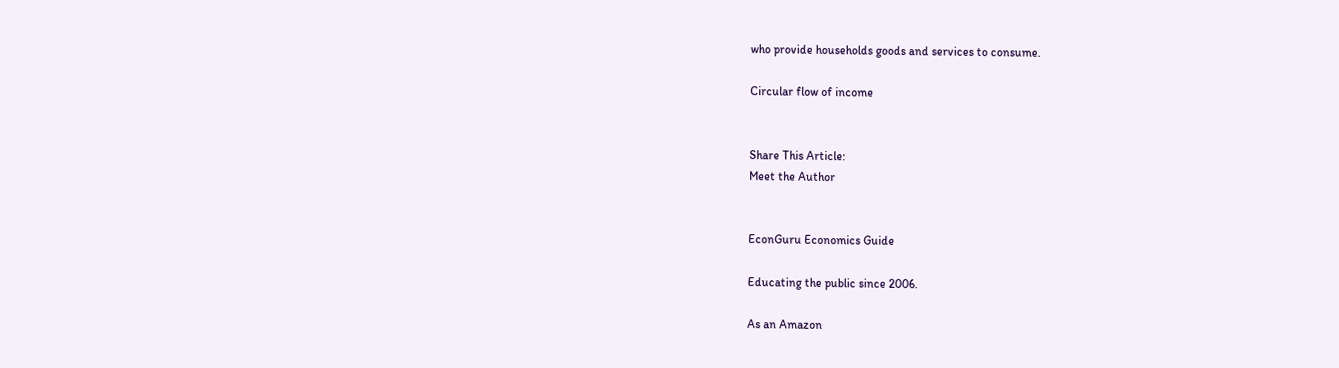who provide households goods and services to consume.

Circular flow of income


Share This Article:
Meet the Author


EconGuru Economics Guide

Educating the public since 2006.

As an Amazon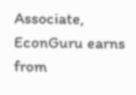Associate, EconGuru earns from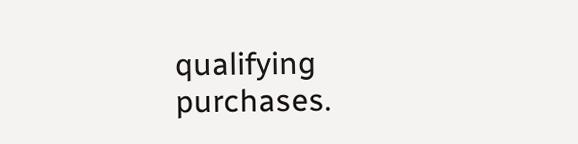qualifying purchases.